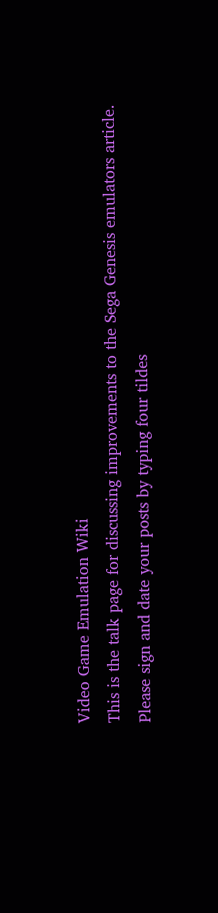Video Game Emulation Wiki
This is the talk page for discussing improvements to the Sega Genesis emulators article.
Please sign and date your posts by typing four tildes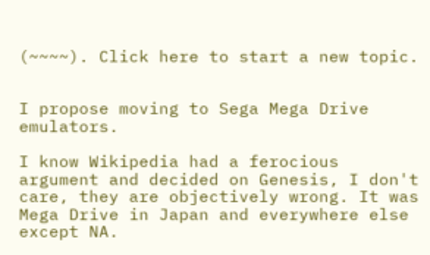(~~~~). Click here to start a new topic.


I propose moving to Sega Mega Drive emulators.

I know Wikipedia had a ferocious argument and decided on Genesis, I don't care, they are objectively wrong. It was Mega Drive in Japan and everywhere else except NA.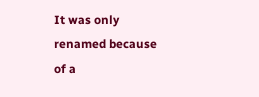It was only renamed because of a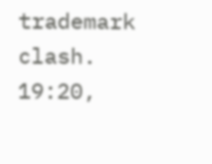trademark clash. 19:20,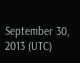September 30, 2013 (UTC)